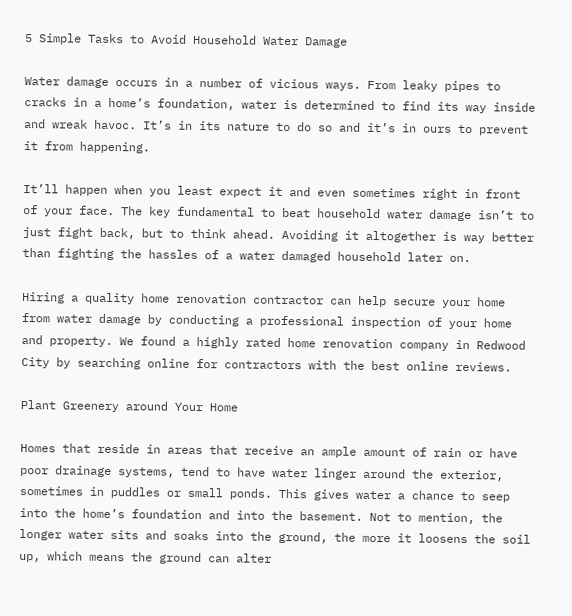5 Simple Tasks to Avoid Household Water Damage

Water damage occurs in a number of vicious ways. From leaky pipes to cracks in a home’s foundation, water is determined to find its way inside and wreak havoc. It’s in its nature to do so and it’s in ours to prevent it from happening.

It’ll happen when you least expect it and even sometimes right in front of your face. The key fundamental to beat household water damage isn’t to just fight back, but to think ahead. Avoiding it altogether is way better than fighting the hassles of a water damaged household later on.

Hiring a quality home renovation contractor can help secure your home from water damage by conducting a professional inspection of your home and property. We found a highly rated home renovation company in Redwood City by searching online for contractors with the best online reviews.

Plant Greenery around Your Home

Homes that reside in areas that receive an ample amount of rain or have poor drainage systems, tend to have water linger around the exterior, sometimes in puddles or small ponds. This gives water a chance to seep into the home’s foundation and into the basement. Not to mention, the longer water sits and soaks into the ground, the more it loosens the soil up, which means the ground can alter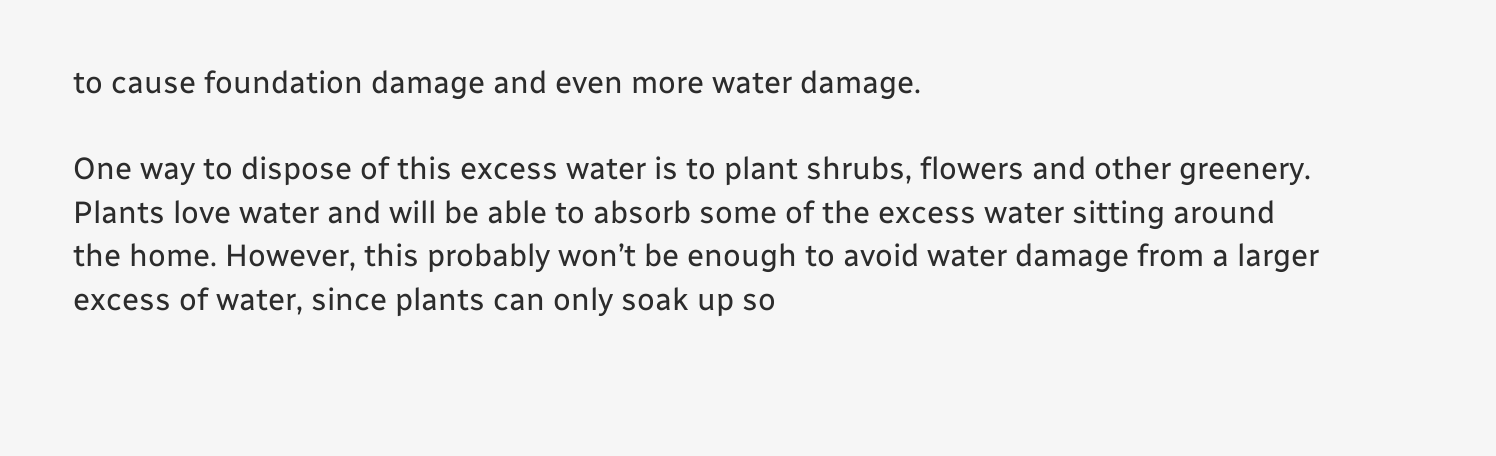to cause foundation damage and even more water damage.

One way to dispose of this excess water is to plant shrubs, flowers and other greenery. Plants love water and will be able to absorb some of the excess water sitting around the home. However, this probably won’t be enough to avoid water damage from a larger excess of water, since plants can only soak up so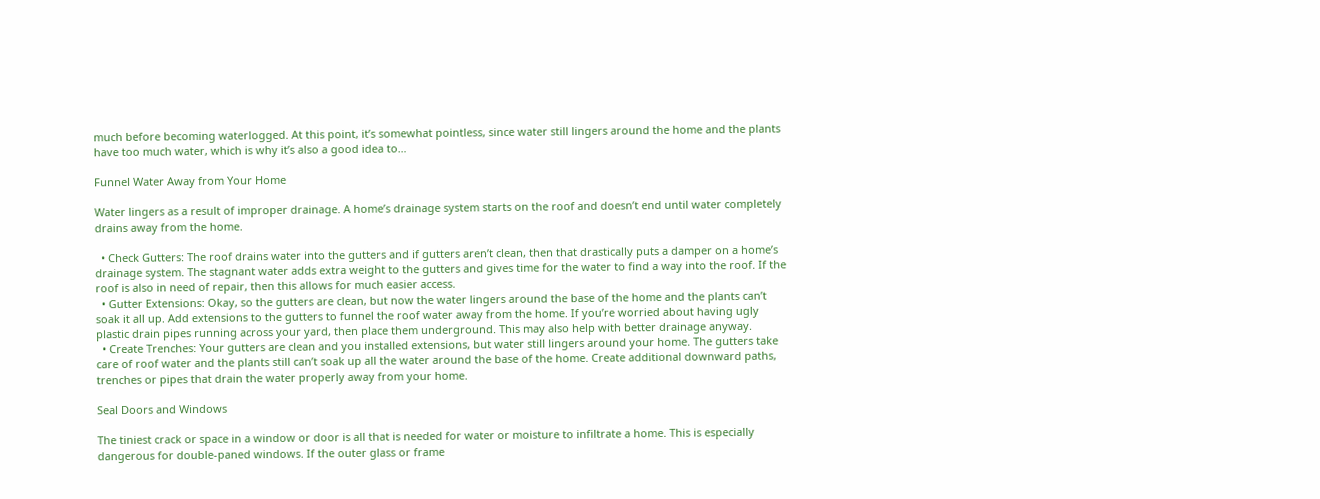much before becoming waterlogged. At this point, it’s somewhat pointless, since water still lingers around the home and the plants have too much water, which is why it’s also a good idea to…

Funnel Water Away from Your Home

Water lingers as a result of improper drainage. A home’s drainage system starts on the roof and doesn’t end until water completely drains away from the home.

  • Check Gutters: The roof drains water into the gutters and if gutters aren’t clean, then that drastically puts a damper on a home’s drainage system. The stagnant water adds extra weight to the gutters and gives time for the water to find a way into the roof. If the roof is also in need of repair, then this allows for much easier access.
  • Gutter Extensions: Okay, so the gutters are clean, but now the water lingers around the base of the home and the plants can’t soak it all up. Add extensions to the gutters to funnel the roof water away from the home. If you’re worried about having ugly plastic drain pipes running across your yard, then place them underground. This may also help with better drainage anyway.
  • Create Trenches: Your gutters are clean and you installed extensions, but water still lingers around your home. The gutters take care of roof water and the plants still can’t soak up all the water around the base of the home. Create additional downward paths, trenches or pipes that drain the water properly away from your home.

Seal Doors and Windows

The tiniest crack or space in a window or door is all that is needed for water or moisture to infiltrate a home. This is especially dangerous for double-paned windows. If the outer glass or frame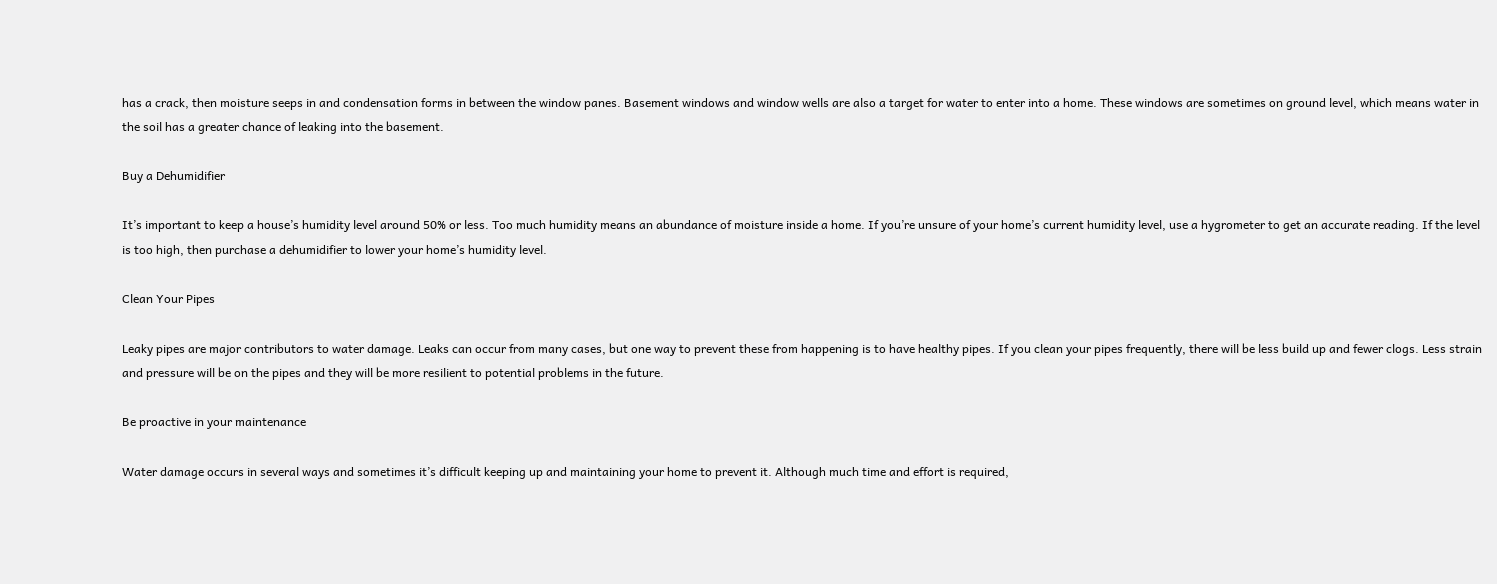has a crack, then moisture seeps in and condensation forms in between the window panes. Basement windows and window wells are also a target for water to enter into a home. These windows are sometimes on ground level, which means water in the soil has a greater chance of leaking into the basement.

Buy a Dehumidifier

It’s important to keep a house’s humidity level around 50% or less. Too much humidity means an abundance of moisture inside a home. If you’re unsure of your home’s current humidity level, use a hygrometer to get an accurate reading. If the level is too high, then purchase a dehumidifier to lower your home’s humidity level.

Clean Your Pipes

Leaky pipes are major contributors to water damage. Leaks can occur from many cases, but one way to prevent these from happening is to have healthy pipes. If you clean your pipes frequently, there will be less build up and fewer clogs. Less strain and pressure will be on the pipes and they will be more resilient to potential problems in the future.

Be proactive in your maintenance

Water damage occurs in several ways and sometimes it’s difficult keeping up and maintaining your home to prevent it. Although much time and effort is required,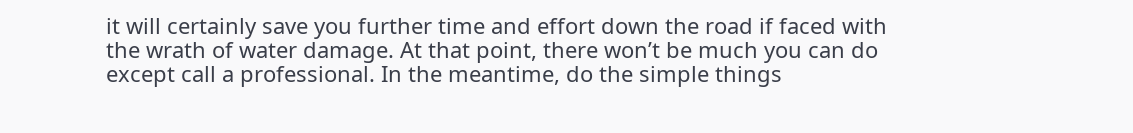it will certainly save you further time and effort down the road if faced with the wrath of water damage. At that point, there won’t be much you can do except call a professional. In the meantime, do the simple things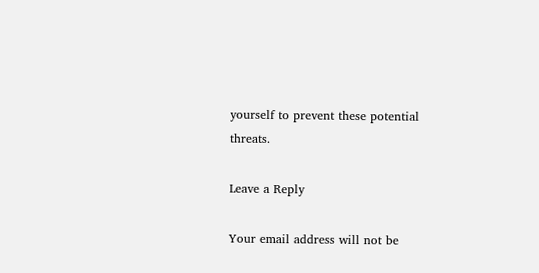yourself to prevent these potential threats.

Leave a Reply

Your email address will not be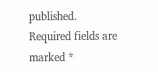published. Required fields are marked *